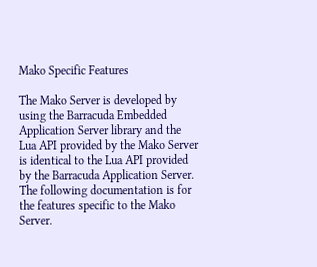Mako Specific Features

The Mako Server is developed by using the Barracuda Embedded Application Server library and the Lua API provided by the Mako Server is identical to the Lua API provided by the Barracuda Application Server. The following documentation is for the features specific to the Mako Server.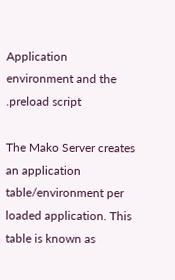Application environment and the .preload script

The Mako Server creates an application table/environment per loaded application. This table is known as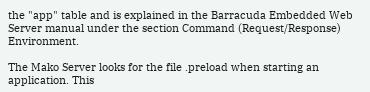the "app" table and is explained in the Barracuda Embedded Web Server manual under the section Command (Request/Response) Environment.

The Mako Server looks for the file .preload when starting an application. This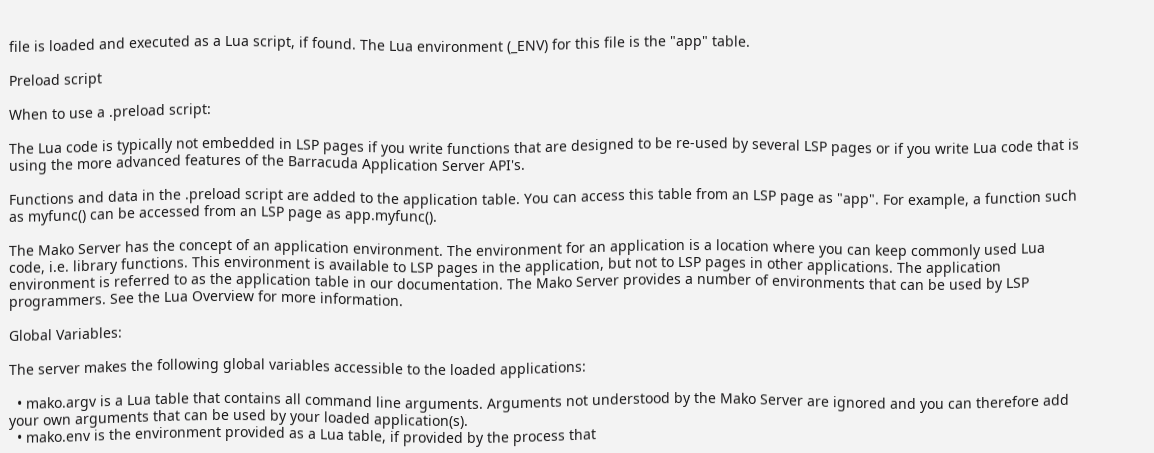file is loaded and executed as a Lua script, if found. The Lua environment (_ENV) for this file is the "app" table.

Preload script

When to use a .preload script:

The Lua code is typically not embedded in LSP pages if you write functions that are designed to be re-used by several LSP pages or if you write Lua code that is using the more advanced features of the Barracuda Application Server API's.

Functions and data in the .preload script are added to the application table. You can access this table from an LSP page as "app". For example, a function such as myfunc() can be accessed from an LSP page as app.myfunc().

The Mako Server has the concept of an application environment. The environment for an application is a location where you can keep commonly used Lua code, i.e. library functions. This environment is available to LSP pages in the application, but not to LSP pages in other applications. The application environment is referred to as the application table in our documentation. The Mako Server provides a number of environments that can be used by LSP programmers. See the Lua Overview for more information.

Global Variables:

The server makes the following global variables accessible to the loaded applications:

  • mako.argv is a Lua table that contains all command line arguments. Arguments not understood by the Mako Server are ignored and you can therefore add your own arguments that can be used by your loaded application(s).
  • mako.env is the environment provided as a Lua table, if provided by the process that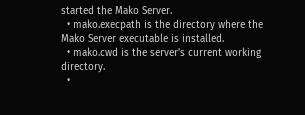started the Mako Server.
  • mako.execpath is the directory where the Mako Server executable is installed.
  • mako.cwd is the server's current working directory.
  •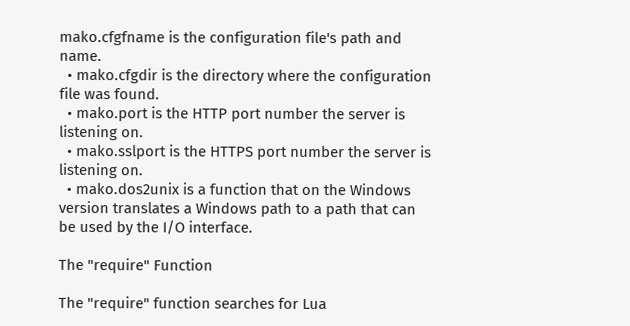mako.cfgfname is the configuration file's path and name.
  • mako.cfgdir is the directory where the configuration file was found.
  • mako.port is the HTTP port number the server is listening on.
  • mako.sslport is the HTTPS port number the server is listening on.
  • mako.dos2unix is a function that on the Windows version translates a Windows path to a path that can be used by the I/O interface.

The "require" Function

The "require" function searches for Lua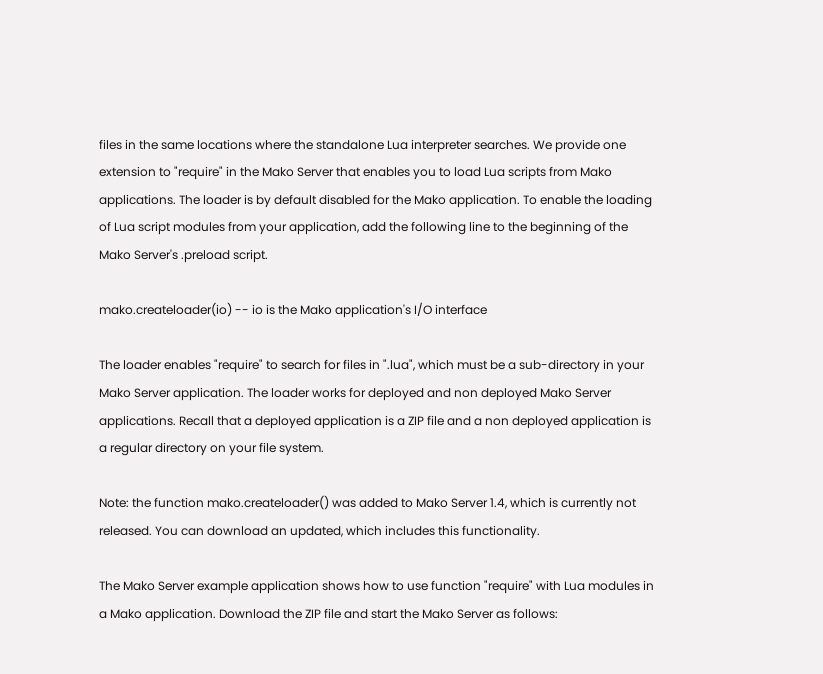files in the same locations where the standalone Lua interpreter searches. We provide one extension to "require" in the Mako Server that enables you to load Lua scripts from Mako applications. The loader is by default disabled for the Mako application. To enable the loading of Lua script modules from your application, add the following line to the beginning of the Mako Server's .preload script.

mako.createloader(io) -- io is the Mako application's I/O interface

The loader enables "require" to search for files in ".lua", which must be a sub-directory in your Mako Server application. The loader works for deployed and non deployed Mako Server applications. Recall that a deployed application is a ZIP file and a non deployed application is a regular directory on your file system.

Note: the function mako.createloader() was added to Mako Server 1.4, which is currently not released. You can download an updated, which includes this functionality.

The Mako Server example application shows how to use function "require" with Lua modules in a Mako application. Download the ZIP file and start the Mako Server as follows: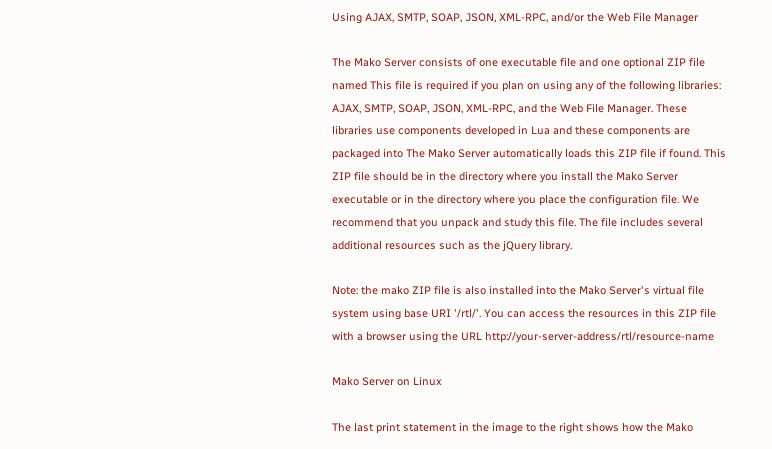Using AJAX, SMTP, SOAP, JSON, XML-RPC, and/or the Web File Manager

The Mako Server consists of one executable file and one optional ZIP file named This file is required if you plan on using any of the following libraries: AJAX, SMTP, SOAP, JSON, XML-RPC, and the Web File Manager. These libraries use components developed in Lua and these components are packaged into The Mako Server automatically loads this ZIP file if found. This ZIP file should be in the directory where you install the Mako Server executable or in the directory where you place the configuration file. We recommend that you unpack and study this file. The file includes several additional resources such as the jQuery library.

Note: the mako ZIP file is also installed into the Mako Server's virtual file system using base URI '/rtl/'. You can access the resources in this ZIP file with a browser using the URL http://your-server-address/rtl/resource-name

Mako Server on Linux

The last print statement in the image to the right shows how the Mako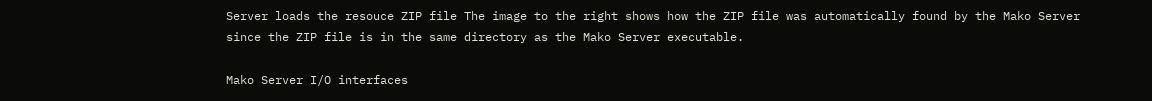Server loads the resouce ZIP file The image to the right shows how the ZIP file was automatically found by the Mako Server since the ZIP file is in the same directory as the Mako Server executable.

Mako Server I/O interfaces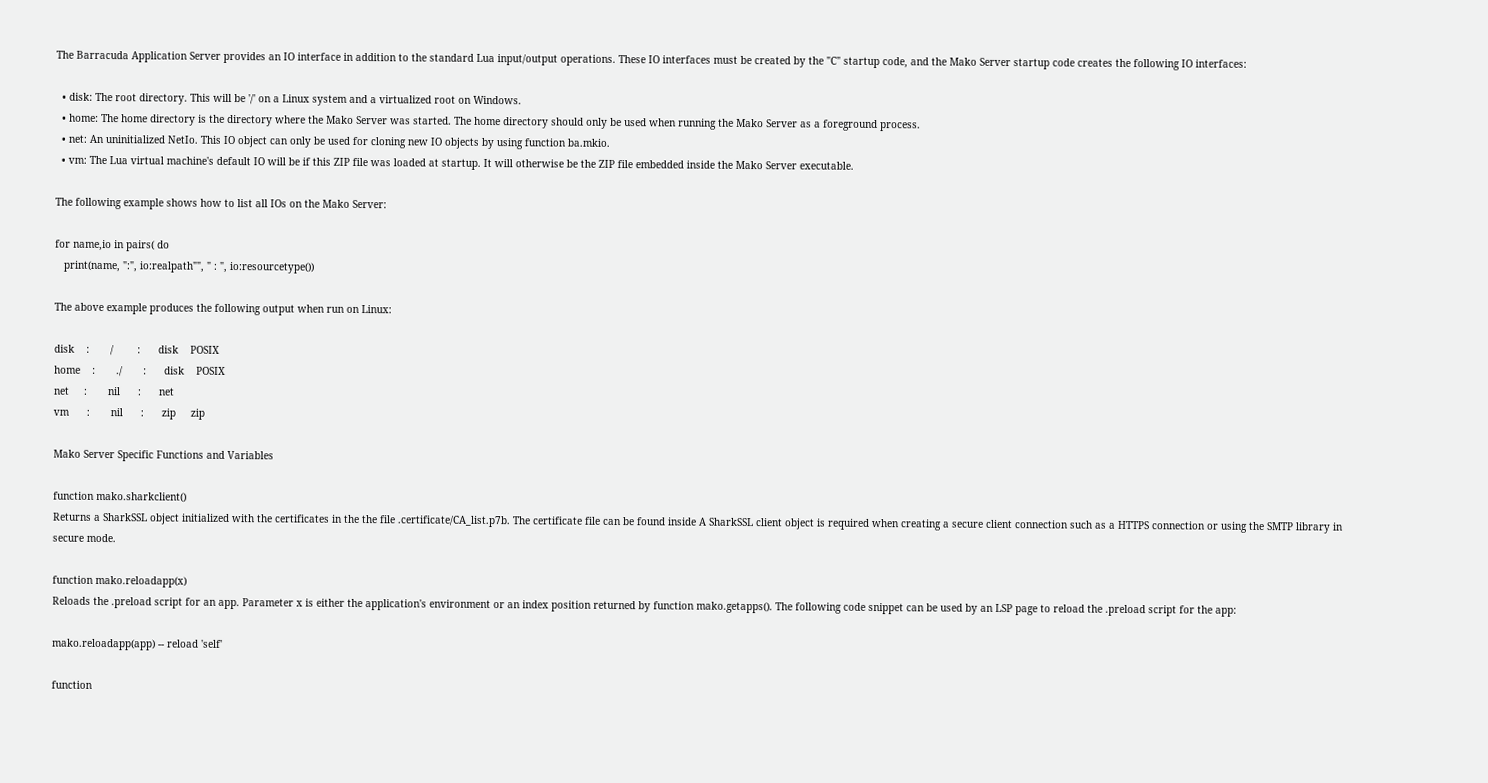The Barracuda Application Server provides an IO interface in addition to the standard Lua input/output operations. These IO interfaces must be created by the "C" startup code, and the Mako Server startup code creates the following IO interfaces:

  • disk: The root directory. This will be '/' on a Linux system and a virtualized root on Windows.
  • home: The home directory is the directory where the Mako Server was started. The home directory should only be used when running the Mako Server as a foreground process.
  • net: An uninitialized NetIo. This IO object can only be used for cloning new IO objects by using function ba.mkio.
  • vm: The Lua virtual machine's default IO will be if this ZIP file was loaded at startup. It will otherwise be the ZIP file embedded inside the Mako Server executable.

The following example shows how to list all IOs on the Mako Server:

for name,io in pairs( do
   print(name, ":", io:realpath"", " : ", io:resourcetype())

The above example produces the following output when run on Linux:

disk    :       /        :      disk    POSIX
home    :       ./       :      disk    POSIX
net     :       nil      :      net
vm      :       nil      :      zip     zip

Mako Server Specific Functions and Variables

function mako.sharkclient()
Returns a SharkSSL object initialized with the certificates in the the file .certificate/CA_list.p7b. The certificate file can be found inside A SharkSSL client object is required when creating a secure client connection such as a HTTPS connection or using the SMTP library in secure mode.

function mako.reloadapp(x)
Reloads the .preload script for an app. Parameter x is either the application's environment or an index position returned by function mako.getapps(). The following code snippet can be used by an LSP page to reload the .preload script for the app:

mako.reloadapp(app) -- reload 'self'

function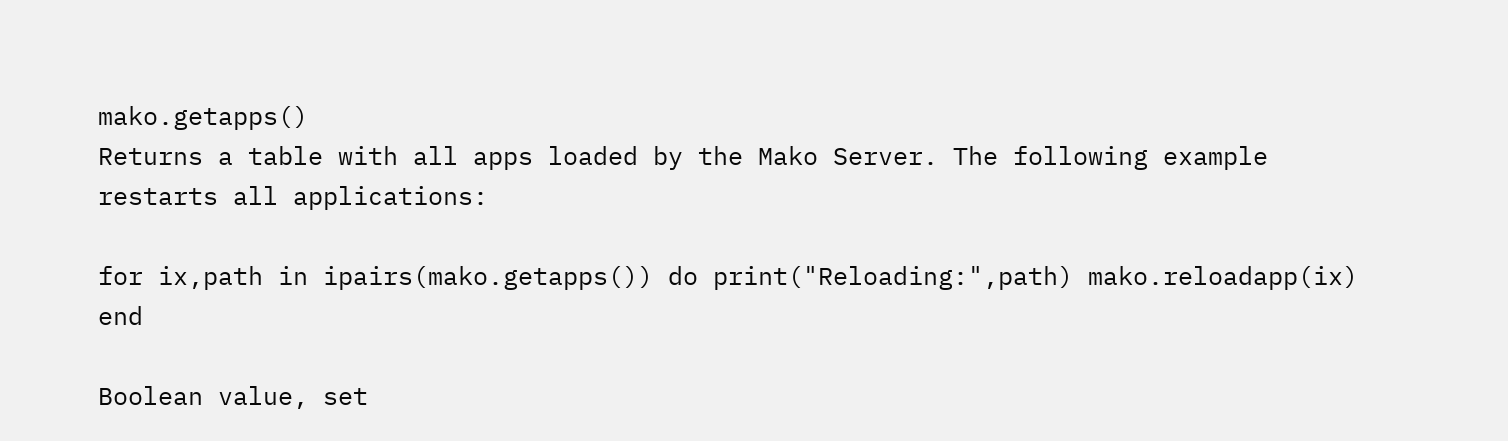mako.getapps()
Returns a table with all apps loaded by the Mako Server. The following example restarts all applications:

for ix,path in ipairs(mako.getapps()) do print("Reloading:",path) mako.reloadapp(ix) end

Boolean value, set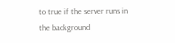to true if the server runs in the background